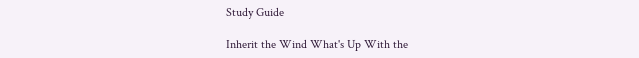Study Guide

Inherit the Wind What's Up With the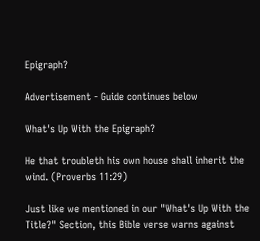Epigraph?

Advertisement - Guide continues below

What's Up With the Epigraph?

He that troubleth his own house shall inherit the wind. (Proverbs 11:29)

Just like we mentioned in our "What's Up With the Title?" Section, this Bible verse warns against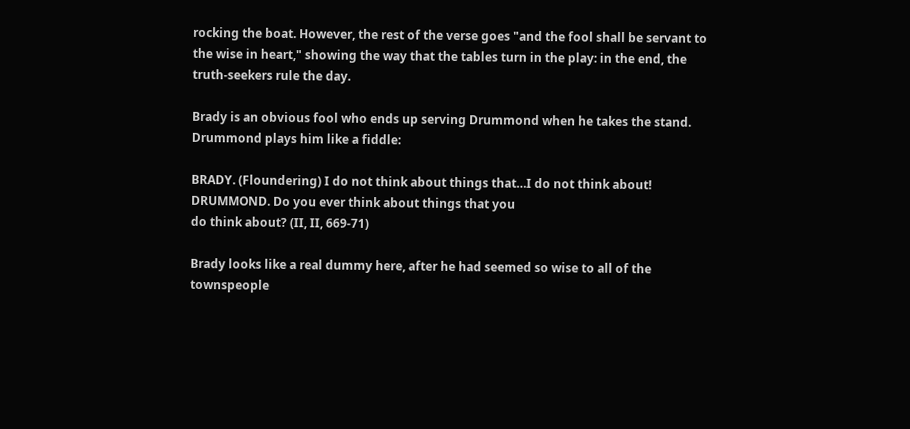rocking the boat. However, the rest of the verse goes "and the fool shall be servant to the wise in heart," showing the way that the tables turn in the play: in the end, the truth-seekers rule the day.

Brady is an obvious fool who ends up serving Drummond when he takes the stand. Drummond plays him like a fiddle:

BRADY. (Floundering) I do not think about things that…I do not think about!
DRUMMOND. Do you ever think about things that you
do think about? (II, II, 669-71)

Brady looks like a real dummy here, after he had seemed so wise to all of the townspeople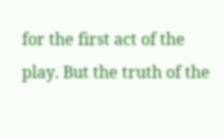for the first act of the play. But the truth of the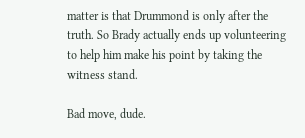matter is that Drummond is only after the truth. So Brady actually ends up volunteering to help him make his point by taking the witness stand.

Bad move, dude.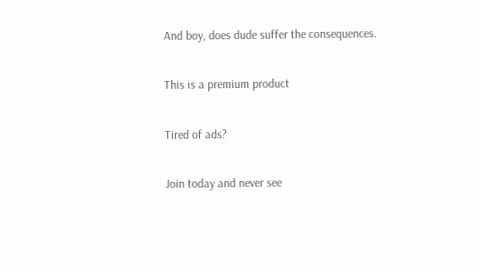And boy, does dude suffer the consequences.

This is a premium product

Tired of ads?

Join today and never see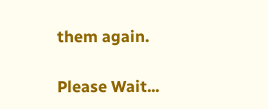them again.

Please Wait...